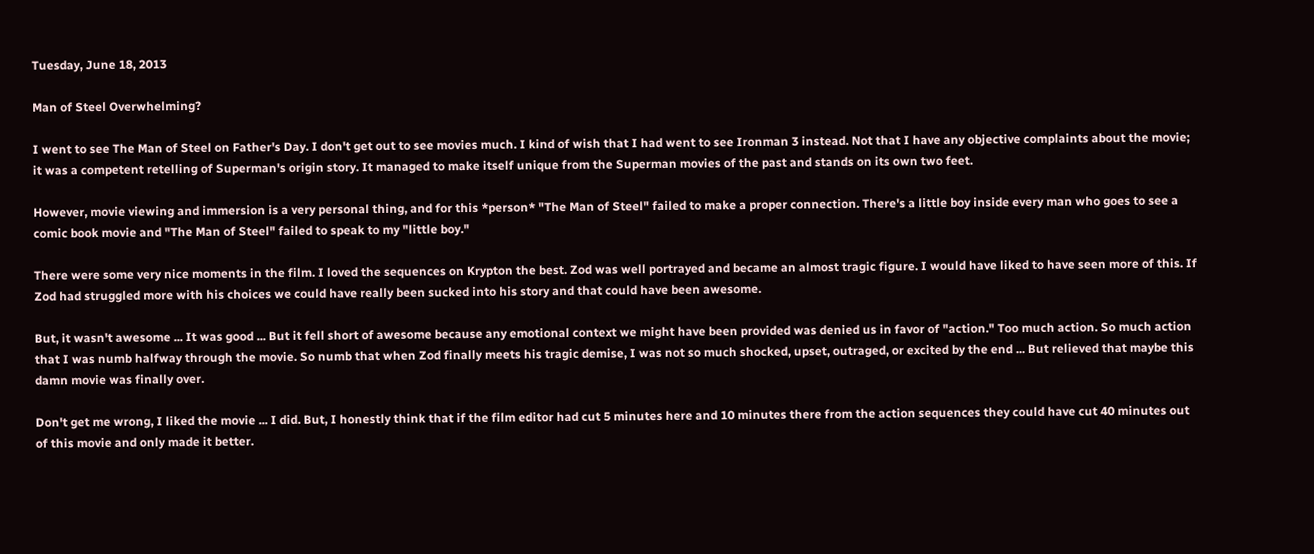Tuesday, June 18, 2013

Man of Steel Overwhelming?

I went to see The Man of Steel on Father's Day. I don't get out to see movies much. I kind of wish that I had went to see Ironman 3 instead. Not that I have any objective complaints about the movie; it was a competent retelling of Superman's origin story. It managed to make itself unique from the Superman movies of the past and stands on its own two feet.

However, movie viewing and immersion is a very personal thing, and for this *person* "The Man of Steel" failed to make a proper connection. There's a little boy inside every man who goes to see a comic book movie and "The Man of Steel" failed to speak to my "little boy."

There were some very nice moments in the film. I loved the sequences on Krypton the best. Zod was well portrayed and became an almost tragic figure. I would have liked to have seen more of this. If Zod had struggled more with his choices we could have really been sucked into his story and that could have been awesome.

But, it wasn't awesome ... It was good ... But it fell short of awesome because any emotional context we might have been provided was denied us in favor of "action." Too much action. So much action that I was numb halfway through the movie. So numb that when Zod finally meets his tragic demise, I was not so much shocked, upset, outraged, or excited by the end ... But relieved that maybe this damn movie was finally over.

Don't get me wrong, I liked the movie ... I did. But, I honestly think that if the film editor had cut 5 minutes here and 10 minutes there from the action sequences they could have cut 40 minutes out of this movie and only made it better.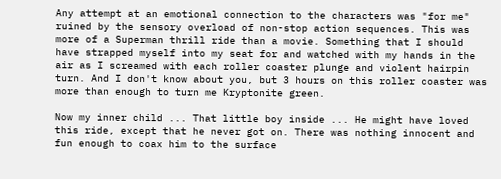Any attempt at an emotional connection to the characters was "for me" ruined by the sensory overload of non-stop action sequences. This was more of a Superman thrill ride than a movie. Something that I should have strapped myself into my seat for and watched with my hands in the air as I screamed with each roller coaster plunge and violent hairpin turn. And I don't know about you, but 3 hours on this roller coaster was more than enough to turn me Kryptonite green.

Now my inner child ... That little boy inside ... He might have loved this ride, except that he never got on. There was nothing innocent and fun enough to coax him to the surface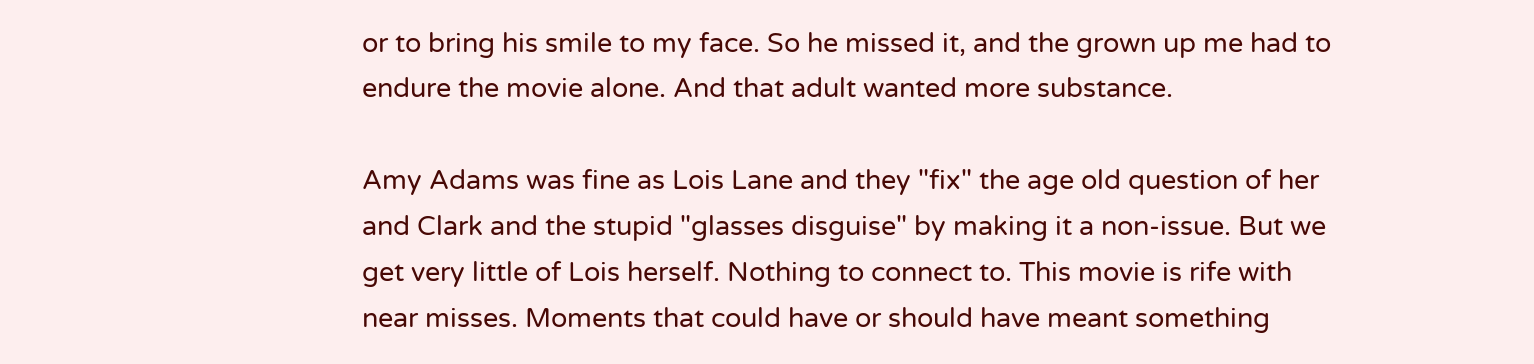or to bring his smile to my face. So he missed it, and the grown up me had to endure the movie alone. And that adult wanted more substance.

Amy Adams was fine as Lois Lane and they "fix" the age old question of her and Clark and the stupid "glasses disguise" by making it a non-issue. But we get very little of Lois herself. Nothing to connect to. This movie is rife with near misses. Moments that could have or should have meant something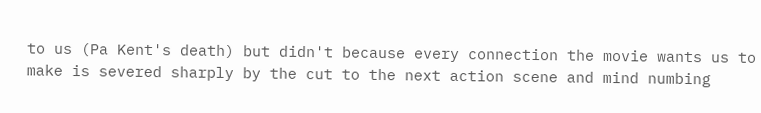to us (Pa Kent's death) but didn't because every connection the movie wants us to make is severed sharply by the cut to the next action scene and mind numbing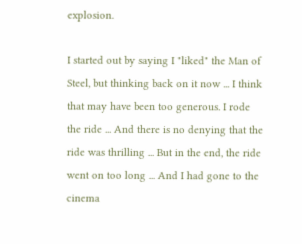explosion.

I started out by saying I "liked" the Man of Steel, but thinking back on it now ... I think that may have been too generous. I rode the ride ... And there is no denying that the ride was thrilling ... But in the end, the ride went on too long ... And I had gone to the cinema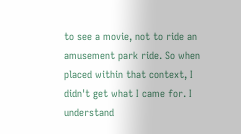to see a movie, not to ride an amusement park ride. So when placed within that context, I didn't get what I came for. I understand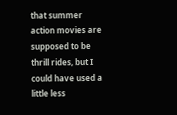that summer action movies are supposed to be thrill rides, but I could have used a little less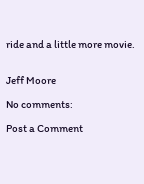ride and a little more movie.


Jeff Moore

No comments:

Post a Comment